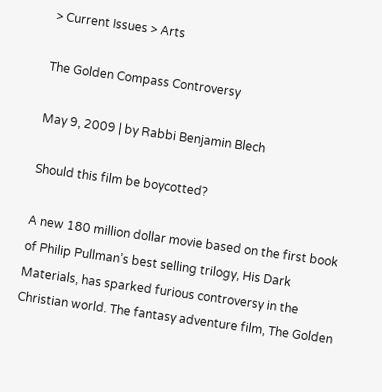> Current Issues > Arts

The Golden Compass Controversy

May 9, 2009 | by Rabbi Benjamin Blech

Should this film be boycotted?

A new 180 million dollar movie based on the first book of Philip Pullman’s best selling trilogy, His Dark Materials, has sparked furious controversy in the Christian world. The fantasy adventure film, The Golden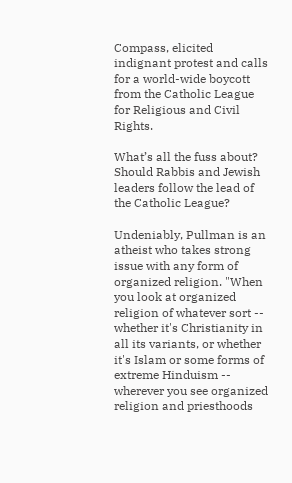Compass, elicited indignant protest and calls for a world-wide boycott from the Catholic League for Religious and Civil Rights.

What’s all the fuss about? Should Rabbis and Jewish leaders follow the lead of the Catholic League?

Undeniably, Pullman is an atheist who takes strong issue with any form of organized religion. "When you look at organized religion of whatever sort -- whether it's Christianity in all its variants, or whether it's Islam or some forms of extreme Hinduism -- wherever you see organized religion and priesthoods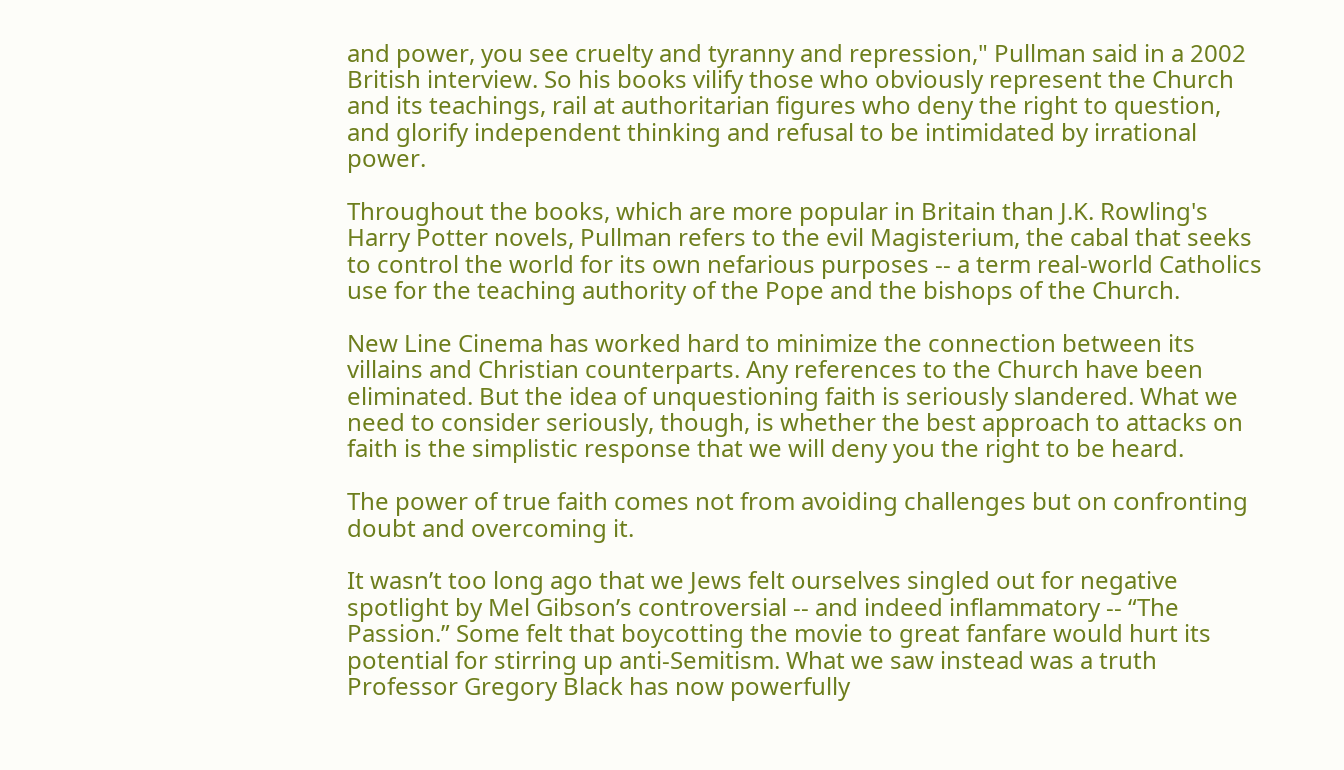and power, you see cruelty and tyranny and repression," Pullman said in a 2002 British interview. So his books vilify those who obviously represent the Church and its teachings, rail at authoritarian figures who deny the right to question, and glorify independent thinking and refusal to be intimidated by irrational power.

Throughout the books, which are more popular in Britain than J.K. Rowling's Harry Potter novels, Pullman refers to the evil Magisterium, the cabal that seeks to control the world for its own nefarious purposes -- a term real-world Catholics use for the teaching authority of the Pope and the bishops of the Church.

New Line Cinema has worked hard to minimize the connection between its villains and Christian counterparts. Any references to the Church have been eliminated. But the idea of unquestioning faith is seriously slandered. What we need to consider seriously, though, is whether the best approach to attacks on faith is the simplistic response that we will deny you the right to be heard.

The power of true faith comes not from avoiding challenges but on confronting doubt and overcoming it.

It wasn’t too long ago that we Jews felt ourselves singled out for negative spotlight by Mel Gibson’s controversial -- and indeed inflammatory -- “The Passion.” Some felt that boycotting the movie to great fanfare would hurt its potential for stirring up anti-Semitism. What we saw instead was a truth Professor Gregory Black has now powerfully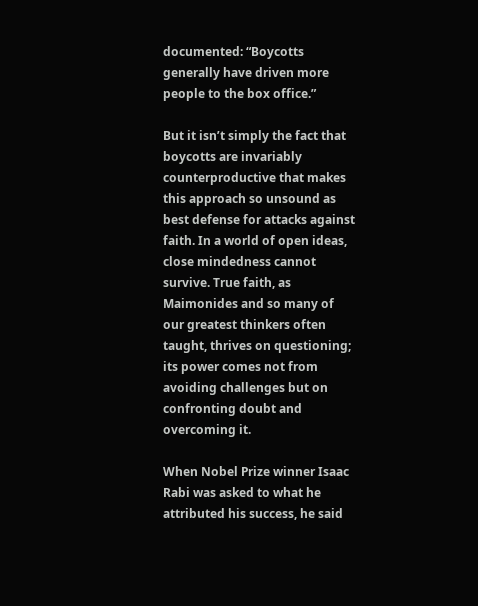documented: “Boycotts generally have driven more people to the box office.”

But it isn’t simply the fact that boycotts are invariably counterproductive that makes this approach so unsound as best defense for attacks against faith. In a world of open ideas, close mindedness cannot survive. True faith, as Maimonides and so many of our greatest thinkers often taught, thrives on questioning; its power comes not from avoiding challenges but on confronting doubt and overcoming it.

When Nobel Prize winner Isaac Rabi was asked to what he attributed his success, he said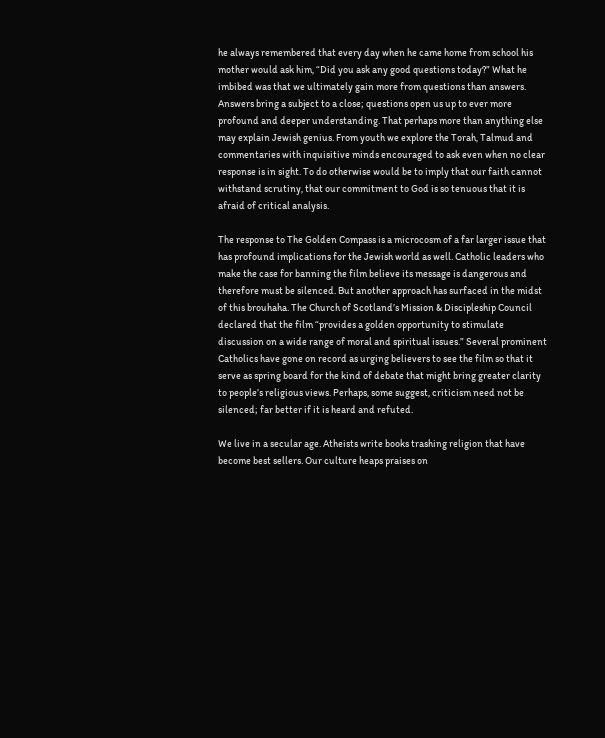he always remembered that every day when he came home from school his mother would ask him, “Did you ask any good questions today?” What he imbibed was that we ultimately gain more from questions than answers. Answers bring a subject to a close; questions open us up to ever more profound and deeper understanding. That perhaps more than anything else may explain Jewish genius. From youth we explore the Torah, Talmud and commentaries with inquisitive minds encouraged to ask even when no clear response is in sight. To do otherwise would be to imply that our faith cannot withstand scrutiny, that our commitment to God is so tenuous that it is afraid of critical analysis.

The response to The Golden Compass is a microcosm of a far larger issue that has profound implications for the Jewish world as well. Catholic leaders who make the case for banning the film believe its message is dangerous and therefore must be silenced. But another approach has surfaced in the midst of this brouhaha. The Church of Scotland’s Mission & Discipleship Council declared that the film “provides a golden opportunity to stimulate discussion on a wide range of moral and spiritual issues.” Several prominent Catholics have gone on record as urging believers to see the film so that it serve as spring board for the kind of debate that might bring greater clarity to people’s religious views. Perhaps, some suggest, criticism need not be silenced; far better if it is heard and refuted.

We live in a secular age. Atheists write books trashing religion that have become best sellers. Our culture heaps praises on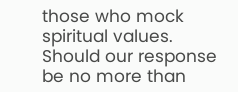those who mock spiritual values. Should our response be no more than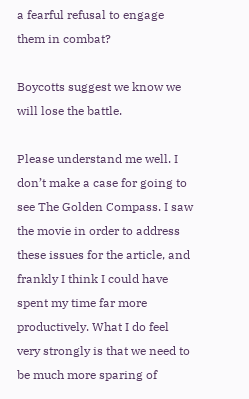a fearful refusal to engage them in combat?

Boycotts suggest we know we will lose the battle.

Please understand me well. I don’t make a case for going to see The Golden Compass. I saw the movie in order to address these issues for the article, and frankly I think I could have spent my time far more productively. What I do feel very strongly is that we need to be much more sparing of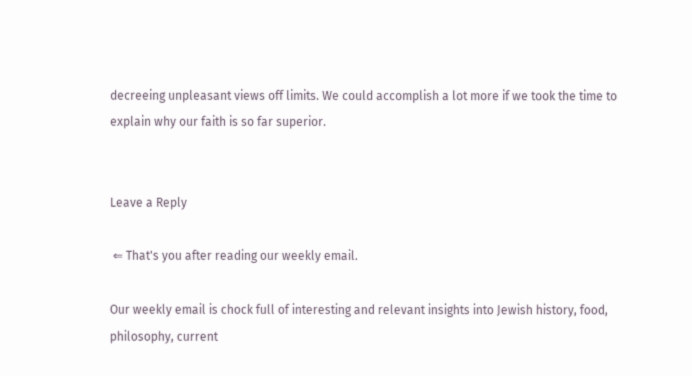decreeing unpleasant views off limits. We could accomplish a lot more if we took the time to explain why our faith is so far superior.


Leave a Reply

 ⇐ That's you after reading our weekly email.

Our weekly email is chock full of interesting and relevant insights into Jewish history, food, philosophy, current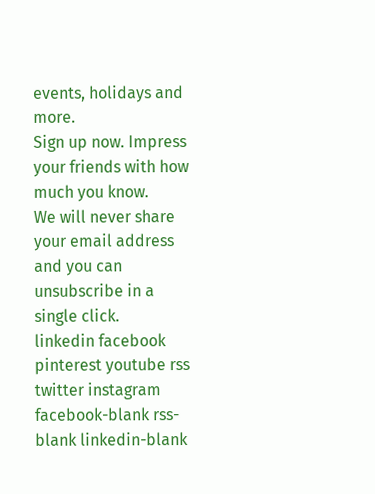events, holidays and more.
Sign up now. Impress your friends with how much you know.
We will never share your email address and you can unsubscribe in a single click.
linkedin facebook pinterest youtube rss twitter instagram facebook-blank rss-blank linkedin-blank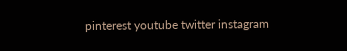pinterest youtube twitter instagram